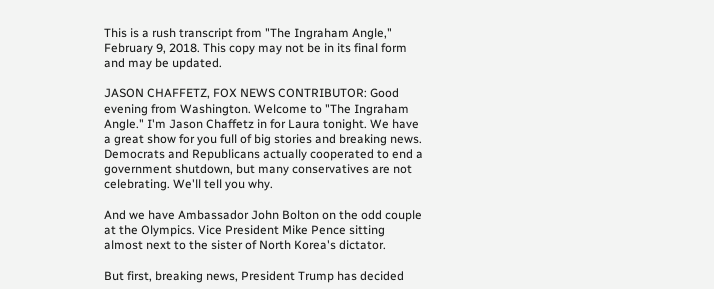This is a rush transcript from "The Ingraham Angle," February 9, 2018. This copy may not be in its final form and may be updated.

JASON CHAFFETZ, FOX NEWS CONTRIBUTOR: Good evening from Washington. Welcome to "The Ingraham Angle." I'm Jason Chaffetz in for Laura tonight. We have a great show for you full of big stories and breaking news. Democrats and Republicans actually cooperated to end a government shutdown, but many conservatives are not celebrating. We'll tell you why.

And we have Ambassador John Bolton on the odd couple at the Olympics. Vice President Mike Pence sitting almost next to the sister of North Korea's dictator.

But first, breaking news, President Trump has decided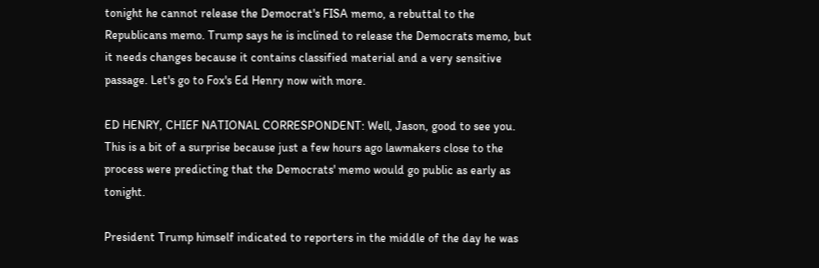tonight he cannot release the Democrat's FISA memo, a rebuttal to the Republicans memo. Trump says he is inclined to release the Democrats memo, but it needs changes because it contains classified material and a very sensitive passage. Let's go to Fox's Ed Henry now with more.

ED HENRY, CHIEF NATIONAL CORRESPONDENT: Well, Jason, good to see you. This is a bit of a surprise because just a few hours ago lawmakers close to the process were predicting that the Democrats' memo would go public as early as tonight.

President Trump himself indicated to reporters in the middle of the day he was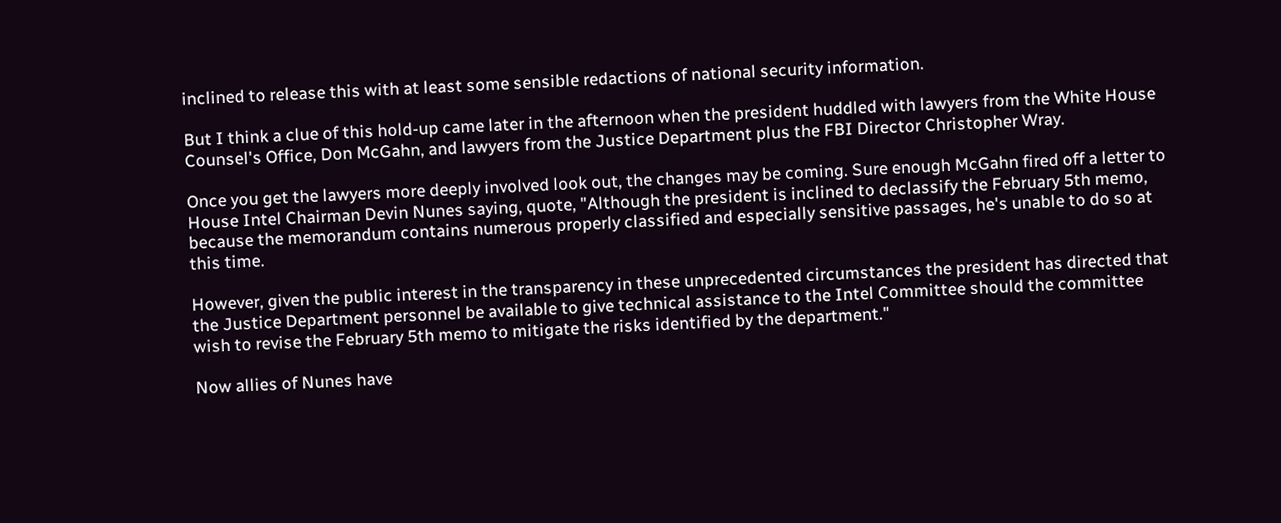inclined to release this with at least some sensible redactions of national security information.

But I think a clue of this hold-up came later in the afternoon when the president huddled with lawyers from the White House Counsel's Office, Don McGahn, and lawyers from the Justice Department plus the FBI Director Christopher Wray.

Once you get the lawyers more deeply involved look out, the changes may be coming. Sure enough McGahn fired off a letter to House Intel Chairman Devin Nunes saying, quote, "Although the president is inclined to declassify the February 5th memo, because the memorandum contains numerous properly classified and especially sensitive passages, he's unable to do so at this time.

However, given the public interest in the transparency in these unprecedented circumstances the president has directed that the Justice Department personnel be available to give technical assistance to the Intel Committee should the committee wish to revise the February 5th memo to mitigate the risks identified by the department."

Now allies of Nunes have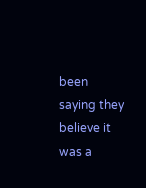been saying they believe it was a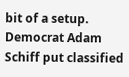bit of a setup. Democrat Adam Schiff put classified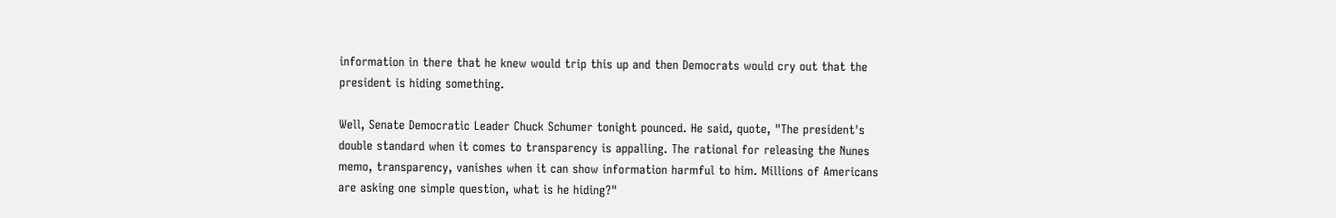information in there that he knew would trip this up and then Democrats would cry out that the president is hiding something.

Well, Senate Democratic Leader Chuck Schumer tonight pounced. He said, quote, "The president's double standard when it comes to transparency is appalling. The rational for releasing the Nunes memo, transparency, vanishes when it can show information harmful to him. Millions of Americans are asking one simple question, what is he hiding?"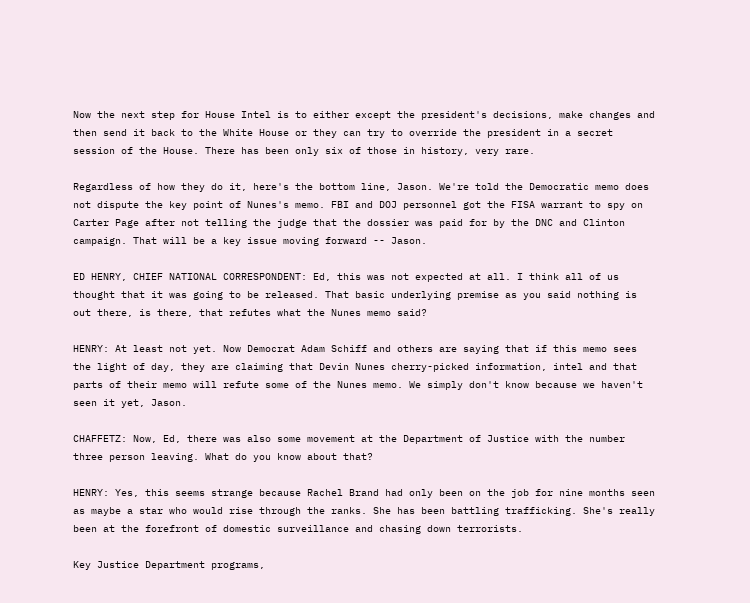Now the next step for House Intel is to either except the president's decisions, make changes and then send it back to the White House or they can try to override the president in a secret session of the House. There has been only six of those in history, very rare.

Regardless of how they do it, here's the bottom line, Jason. We're told the Democratic memo does not dispute the key point of Nunes's memo. FBI and DOJ personnel got the FISA warrant to spy on Carter Page after not telling the judge that the dossier was paid for by the DNC and Clinton campaign. That will be a key issue moving forward -- Jason.

ED HENRY, CHIEF NATIONAL CORRESPONDENT: Ed, this was not expected at all. I think all of us thought that it was going to be released. That basic underlying premise as you said nothing is out there, is there, that refutes what the Nunes memo said?

HENRY: At least not yet. Now Democrat Adam Schiff and others are saying that if this memo sees the light of day, they are claiming that Devin Nunes cherry-picked information, intel and that parts of their memo will refute some of the Nunes memo. We simply don't know because we haven't seen it yet, Jason.

CHAFFETZ: Now, Ed, there was also some movement at the Department of Justice with the number three person leaving. What do you know about that?

HENRY: Yes, this seems strange because Rachel Brand had only been on the job for nine months seen as maybe a star who would rise through the ranks. She has been battling trafficking. She's really been at the forefront of domestic surveillance and chasing down terrorists.

Key Justice Department programs,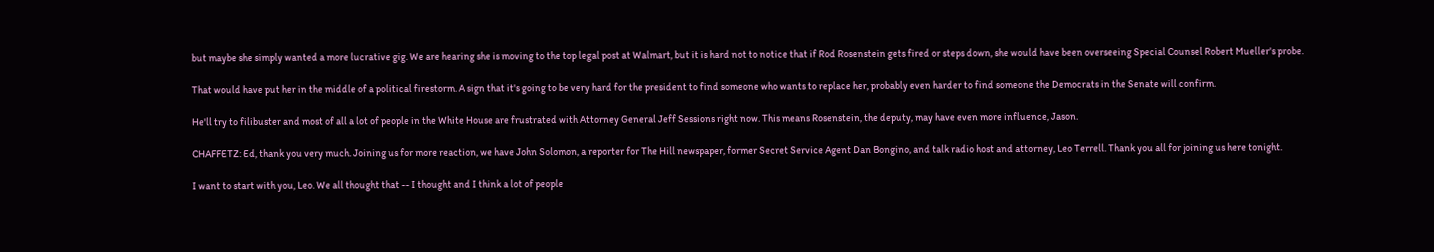but maybe she simply wanted a more lucrative gig. We are hearing she is moving to the top legal post at Walmart, but it is hard not to notice that if Rod Rosenstein gets fired or steps down, she would have been overseeing Special Counsel Robert Mueller's probe.

That would have put her in the middle of a political firestorm. A sign that it's going to be very hard for the president to find someone who wants to replace her, probably even harder to find someone the Democrats in the Senate will confirm.

He'll try to filibuster and most of all a lot of people in the White House are frustrated with Attorney General Jeff Sessions right now. This means Rosenstein, the deputy, may have even more influence, Jason.

CHAFFETZ: Ed, thank you very much. Joining us for more reaction, we have John Solomon, a reporter for The Hill newspaper, former Secret Service Agent Dan Bongino, and talk radio host and attorney, Leo Terrell. Thank you all for joining us here tonight.

I want to start with you, Leo. We all thought that -- I thought and I think a lot of people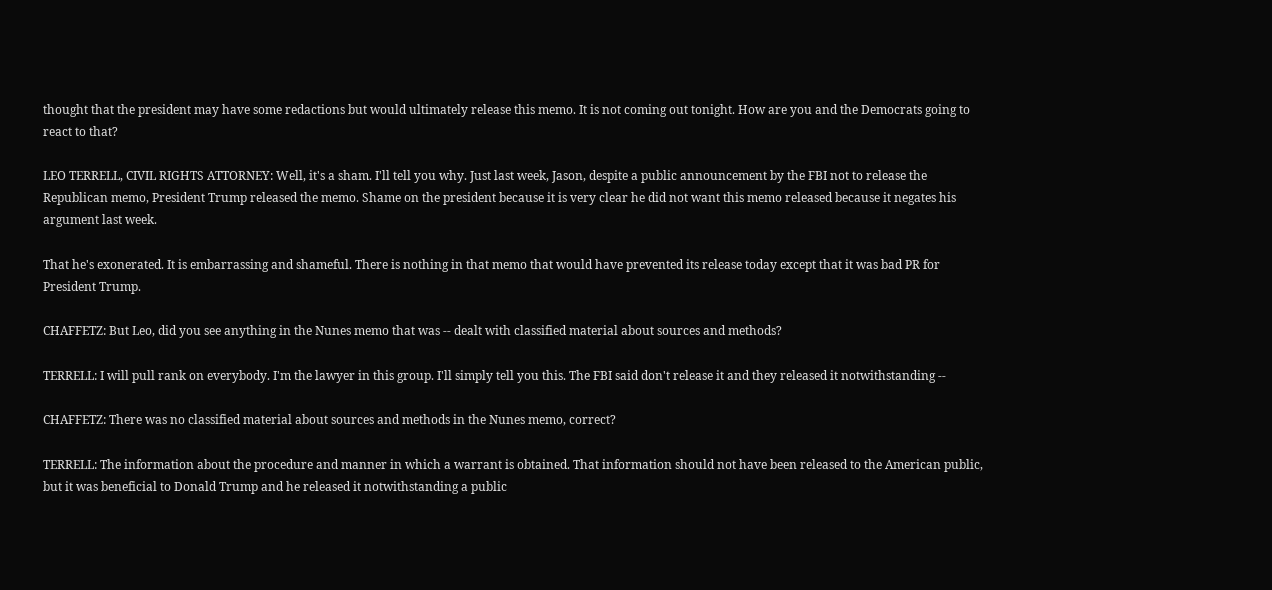thought that the president may have some redactions but would ultimately release this memo. It is not coming out tonight. How are you and the Democrats going to react to that?

LEO TERRELL, CIVIL RIGHTS ATTORNEY: Well, it's a sham. I'll tell you why. Just last week, Jason, despite a public announcement by the FBI not to release the Republican memo, President Trump released the memo. Shame on the president because it is very clear he did not want this memo released because it negates his argument last week.

That he's exonerated. It is embarrassing and shameful. There is nothing in that memo that would have prevented its release today except that it was bad PR for President Trump.

CHAFFETZ: But Leo, did you see anything in the Nunes memo that was -- dealt with classified material about sources and methods?

TERRELL: I will pull rank on everybody. I'm the lawyer in this group. I'll simply tell you this. The FBI said don't release it and they released it notwithstanding --

CHAFFETZ: There was no classified material about sources and methods in the Nunes memo, correct?

TERRELL: The information about the procedure and manner in which a warrant is obtained. That information should not have been released to the American public, but it was beneficial to Donald Trump and he released it notwithstanding a public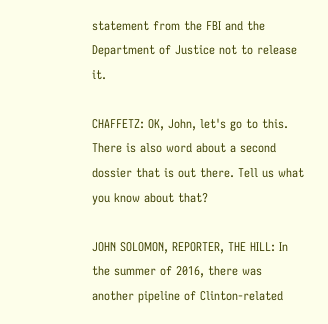statement from the FBI and the Department of Justice not to release it.

CHAFFETZ: OK, John, let's go to this. There is also word about a second dossier that is out there. Tell us what you know about that?

JOHN SOLOMON, REPORTER, THE HILL: In the summer of 2016, there was another pipeline of Clinton-related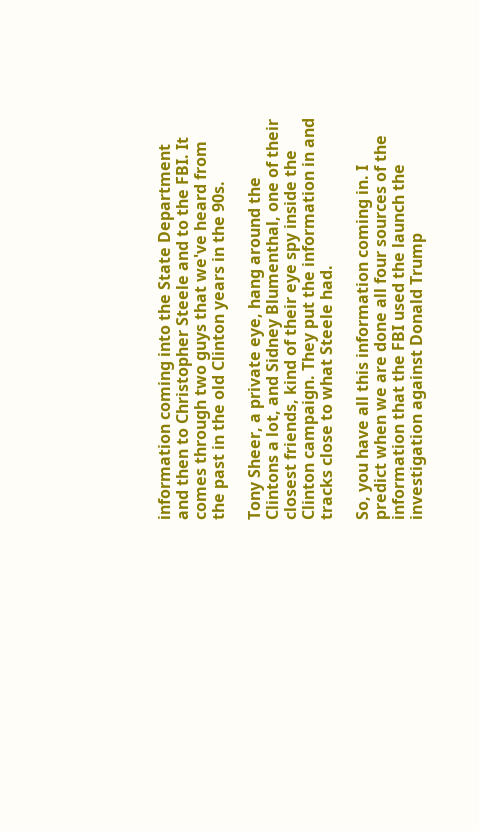information coming into the State Department and then to Christopher Steele and to the FBI. It comes through two guys that we've heard from the past in the old Clinton years in the 90s.

Tony Sheer, a private eye, hang around the Clintons a lot, and Sidney Blumenthal, one of their closest friends, kind of their eye spy inside the Clinton campaign. They put the information in and tracks close to what Steele had.

So, you have all this information coming in. I predict when we are done all four sources of the information that the FBI used the launch the investigation against Donald Trump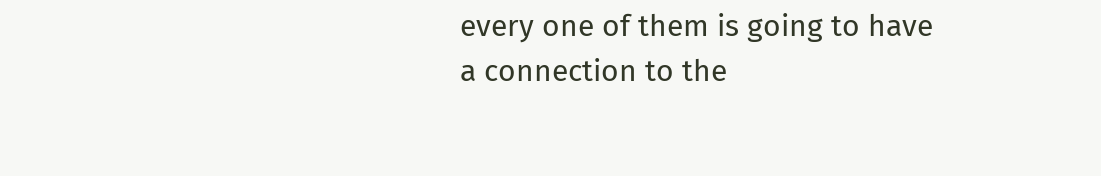every one of them is going to have a connection to the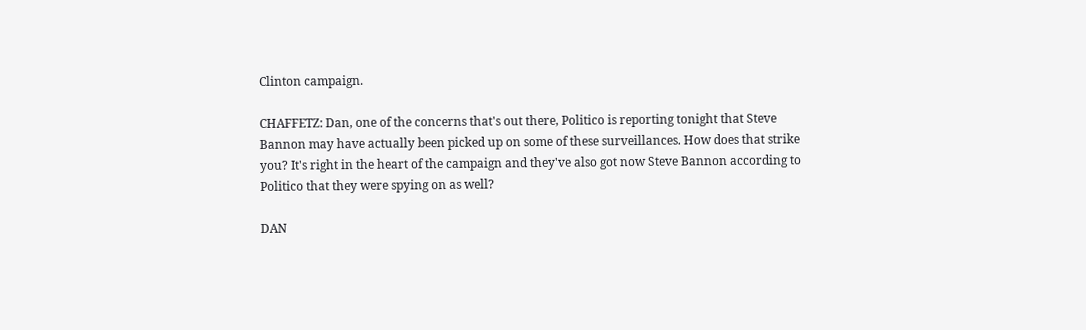Clinton campaign.

CHAFFETZ: Dan, one of the concerns that's out there, Politico is reporting tonight that Steve Bannon may have actually been picked up on some of these surveillances. How does that strike you? It's right in the heart of the campaign and they've also got now Steve Bannon according to Politico that they were spying on as well?

DAN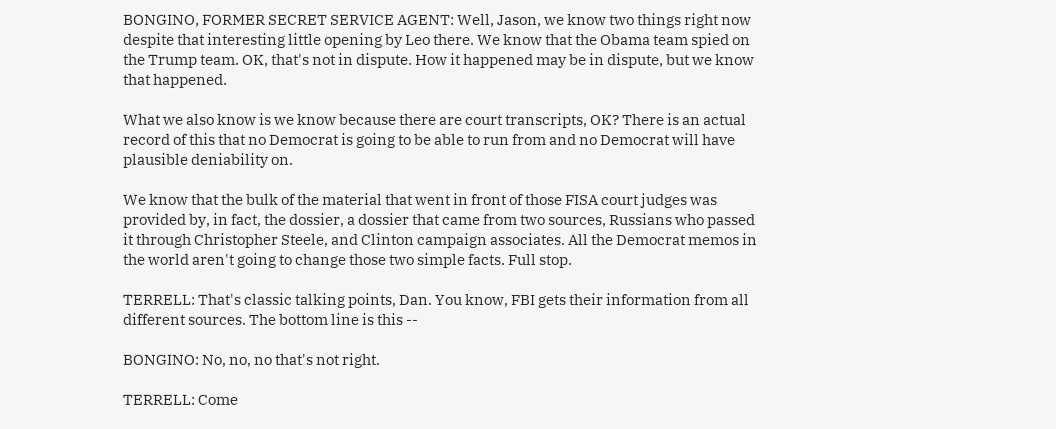BONGINO, FORMER SECRET SERVICE AGENT: Well, Jason, we know two things right now despite that interesting little opening by Leo there. We know that the Obama team spied on the Trump team. OK, that's not in dispute. How it happened may be in dispute, but we know that happened.

What we also know is we know because there are court transcripts, OK? There is an actual record of this that no Democrat is going to be able to run from and no Democrat will have plausible deniability on.

We know that the bulk of the material that went in front of those FISA court judges was provided by, in fact, the dossier, a dossier that came from two sources, Russians who passed it through Christopher Steele, and Clinton campaign associates. All the Democrat memos in the world aren't going to change those two simple facts. Full stop.

TERRELL: That's classic talking points, Dan. You know, FBI gets their information from all different sources. The bottom line is this --

BONGINO: No, no, no that's not right.

TERRELL: Come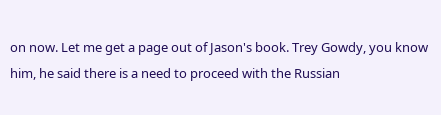on now. Let me get a page out of Jason's book. Trey Gowdy, you know him, he said there is a need to proceed with the Russian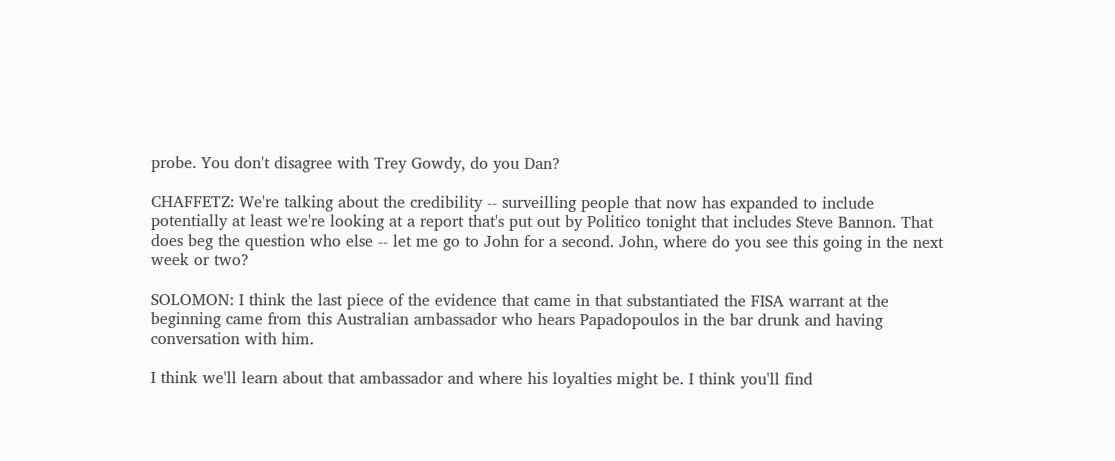probe. You don't disagree with Trey Gowdy, do you Dan?

CHAFFETZ: We're talking about the credibility -- surveilling people that now has expanded to include potentially at least we're looking at a report that's put out by Politico tonight that includes Steve Bannon. That does beg the question who else -- let me go to John for a second. John, where do you see this going in the next week or two?

SOLOMON: I think the last piece of the evidence that came in that substantiated the FISA warrant at the beginning came from this Australian ambassador who hears Papadopoulos in the bar drunk and having conversation with him.

I think we'll learn about that ambassador and where his loyalties might be. I think you'll find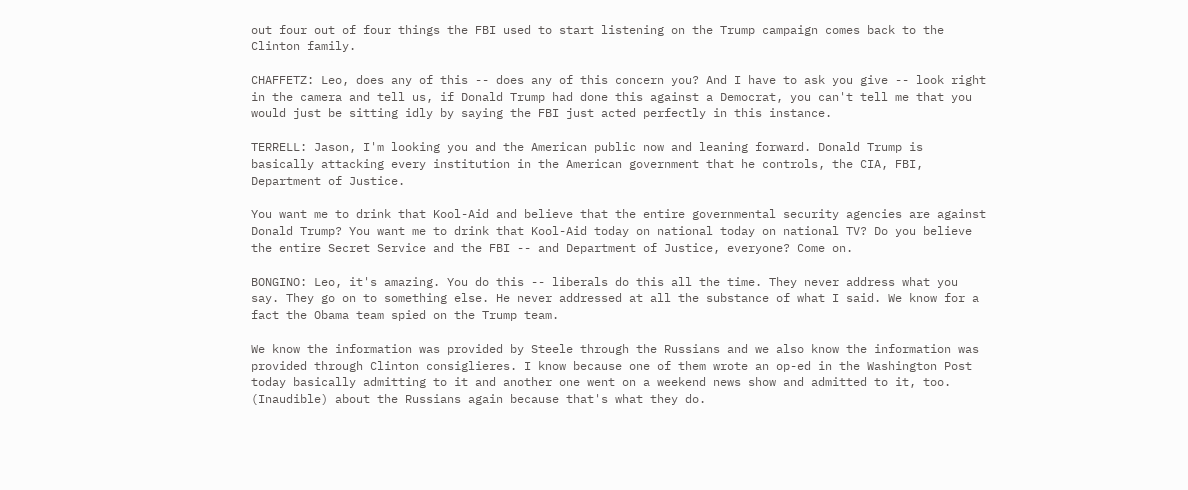out four out of four things the FBI used to start listening on the Trump campaign comes back to the Clinton family.

CHAFFETZ: Leo, does any of this -- does any of this concern you? And I have to ask you give -- look right in the camera and tell us, if Donald Trump had done this against a Democrat, you can't tell me that you would just be sitting idly by saying the FBI just acted perfectly in this instance.

TERRELL: Jason, I'm looking you and the American public now and leaning forward. Donald Trump is basically attacking every institution in the American government that he controls, the CIA, FBI, Department of Justice.

You want me to drink that Kool-Aid and believe that the entire governmental security agencies are against Donald Trump? You want me to drink that Kool-Aid today on national today on national TV? Do you believe the entire Secret Service and the FBI -- and Department of Justice, everyone? Come on.

BONGINO: Leo, it's amazing. You do this -- liberals do this all the time. They never address what you say. They go on to something else. He never addressed at all the substance of what I said. We know for a fact the Obama team spied on the Trump team.

We know the information was provided by Steele through the Russians and we also know the information was provided through Clinton consiglieres. I know because one of them wrote an op-ed in the Washington Post today basically admitting to it and another one went on a weekend news show and admitted to it, too. (Inaudible) about the Russians again because that's what they do.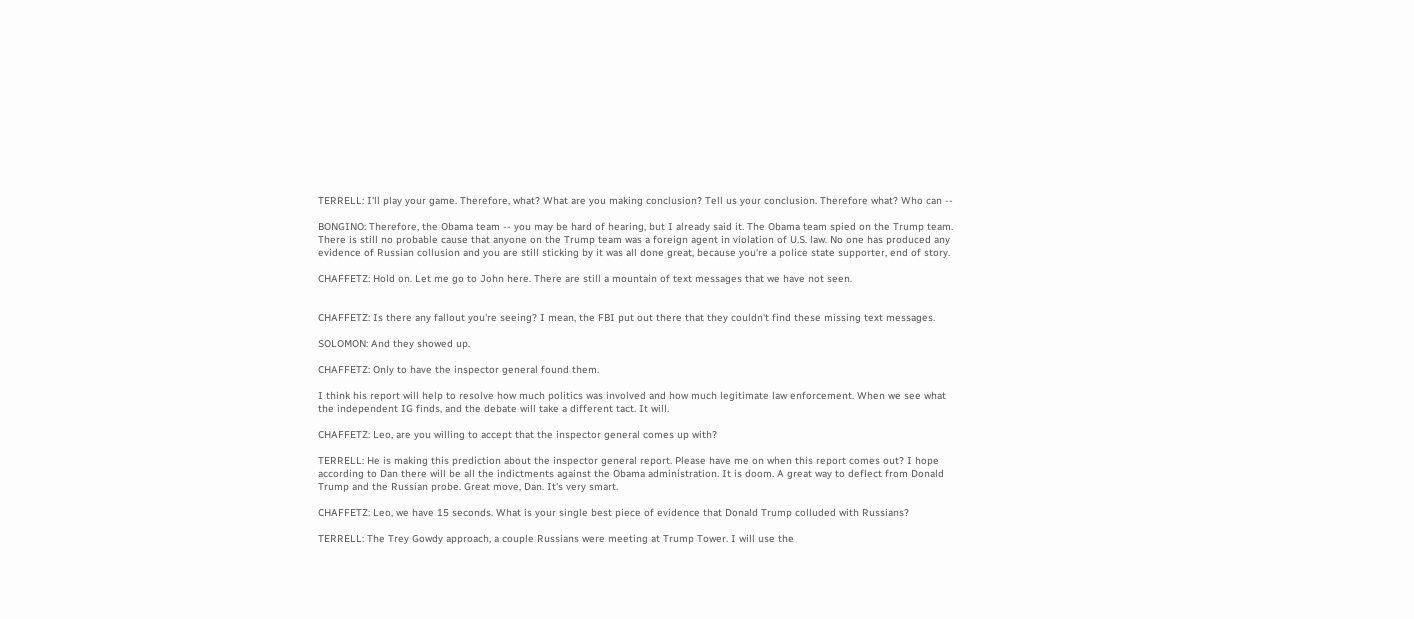TERRELL: I'll play your game. Therefore, what? What are you making conclusion? Tell us your conclusion. Therefore what? Who can --

BONGINO: Therefore, the Obama team -- you may be hard of hearing, but I already said it. The Obama team spied on the Trump team. There is still no probable cause that anyone on the Trump team was a foreign agent in violation of U.S. law. No one has produced any evidence of Russian collusion and you are still sticking by it was all done great, because you're a police state supporter, end of story.

CHAFFETZ: Hold on. Let me go to John here. There are still a mountain of text messages that we have not seen.


CHAFFETZ: Is there any fallout you're seeing? I mean, the FBI put out there that they couldn't find these missing text messages.

SOLOMON: And they showed up.

CHAFFETZ: Only to have the inspector general found them.

I think his report will help to resolve how much politics was involved and how much legitimate law enforcement. When we see what the independent IG finds, and the debate will take a different tact. It will.

CHAFFETZ: Leo, are you willing to accept that the inspector general comes up with?

TERRELL: He is making this prediction about the inspector general report. Please have me on when this report comes out? I hope according to Dan there will be all the indictments against the Obama administration. It is doom. A great way to deflect from Donald Trump and the Russian probe. Great move, Dan. It's very smart.

CHAFFETZ: Leo, we have 15 seconds. What is your single best piece of evidence that Donald Trump colluded with Russians?

TERRELL: The Trey Gowdy approach, a couple Russians were meeting at Trump Tower. I will use the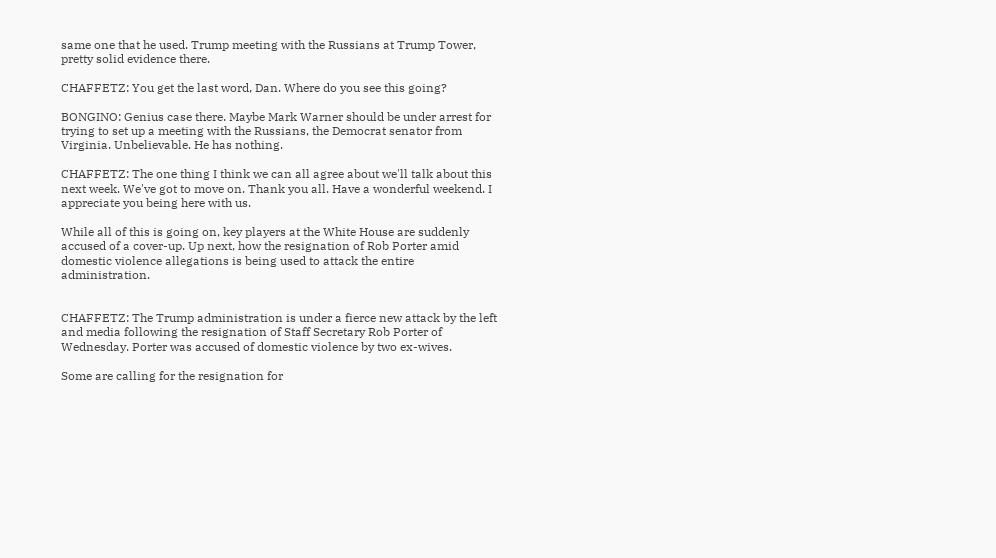same one that he used. Trump meeting with the Russians at Trump Tower, pretty solid evidence there.

CHAFFETZ: You get the last word, Dan. Where do you see this going?

BONGINO: Genius case there. Maybe Mark Warner should be under arrest for trying to set up a meeting with the Russians, the Democrat senator from Virginia. Unbelievable. He has nothing.

CHAFFETZ: The one thing I think we can all agree about we'll talk about this next week. We've got to move on. Thank you all. Have a wonderful weekend. I appreciate you being here with us.

While all of this is going on, key players at the White House are suddenly accused of a cover-up. Up next, how the resignation of Rob Porter amid domestic violence allegations is being used to attack the entire administration.


CHAFFETZ: The Trump administration is under a fierce new attack by the left and media following the resignation of Staff Secretary Rob Porter of Wednesday. Porter was accused of domestic violence by two ex-wives.

Some are calling for the resignation for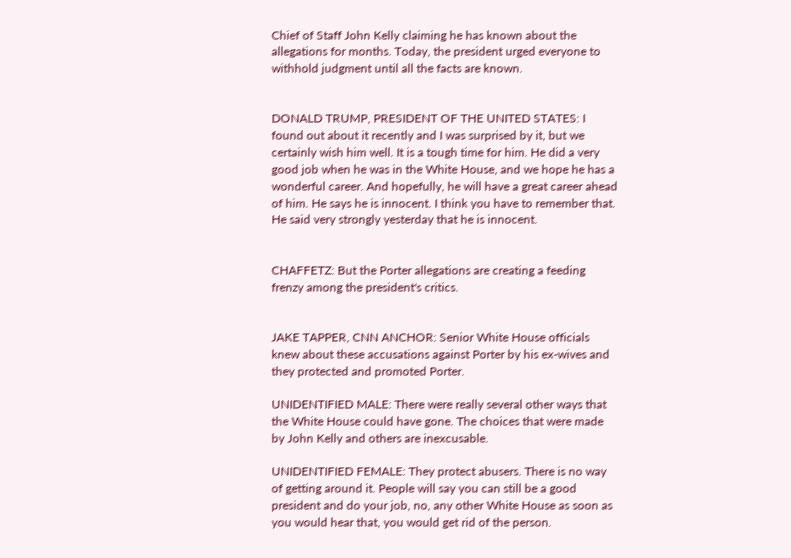Chief of Staff John Kelly claiming he has known about the allegations for months. Today, the president urged everyone to withhold judgment until all the facts are known.


DONALD TRUMP, PRESIDENT OF THE UNITED STATES: I found out about it recently and I was surprised by it, but we certainly wish him well. It is a tough time for him. He did a very good job when he was in the White House, and we hope he has a wonderful career. And hopefully, he will have a great career ahead of him. He says he is innocent. I think you have to remember that. He said very strongly yesterday that he is innocent.


CHAFFETZ: But the Porter allegations are creating a feeding frenzy among the president's critics.


JAKE TAPPER, CNN ANCHOR: Senior White House officials knew about these accusations against Porter by his ex-wives and they protected and promoted Porter.

UNIDENTIFIED MALE: There were really several other ways that the White House could have gone. The choices that were made by John Kelly and others are inexcusable.

UNIDENTIFIED FEMALE: They protect abusers. There is no way of getting around it. People will say you can still be a good president and do your job, no, any other White House as soon as you would hear that, you would get rid of the person.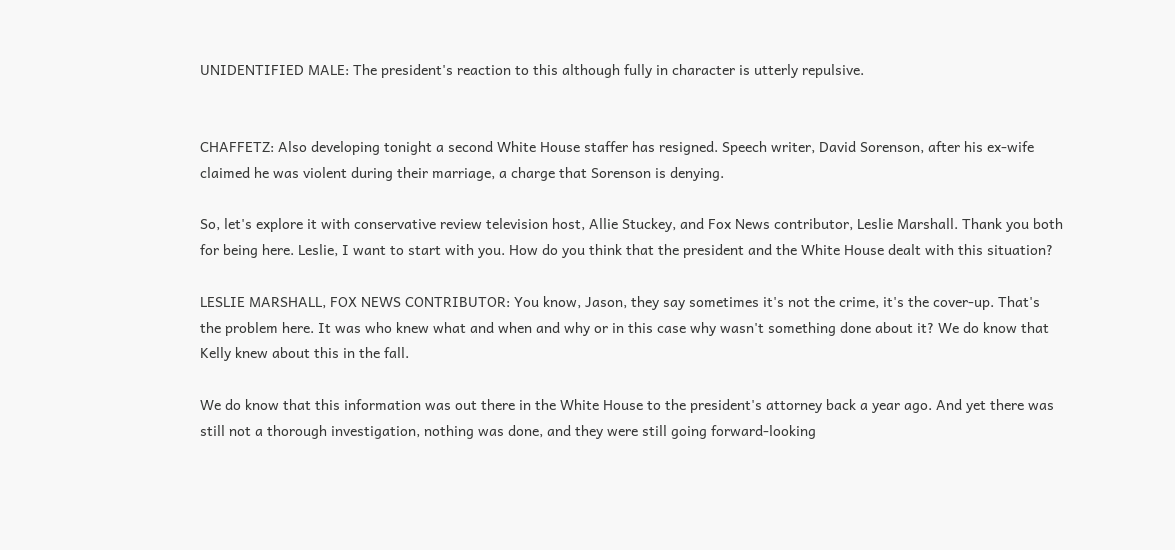UNIDENTIFIED MALE: The president's reaction to this although fully in character is utterly repulsive.


CHAFFETZ: Also developing tonight a second White House staffer has resigned. Speech writer, David Sorenson, after his ex-wife claimed he was violent during their marriage, a charge that Sorenson is denying.

So, let's explore it with conservative review television host, Allie Stuckey, and Fox News contributor, Leslie Marshall. Thank you both for being here. Leslie, I want to start with you. How do you think that the president and the White House dealt with this situation?

LESLIE MARSHALL, FOX NEWS CONTRIBUTOR: You know, Jason, they say sometimes it's not the crime, it's the cover-up. That's the problem here. It was who knew what and when and why or in this case why wasn't something done about it? We do know that Kelly knew about this in the fall.

We do know that this information was out there in the White House to the president's attorney back a year ago. And yet there was still not a thorough investigation, nothing was done, and they were still going forward-looking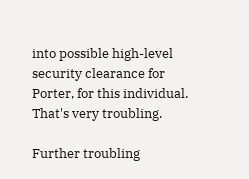into possible high-level security clearance for Porter, for this individual. That's very troubling.

Further troubling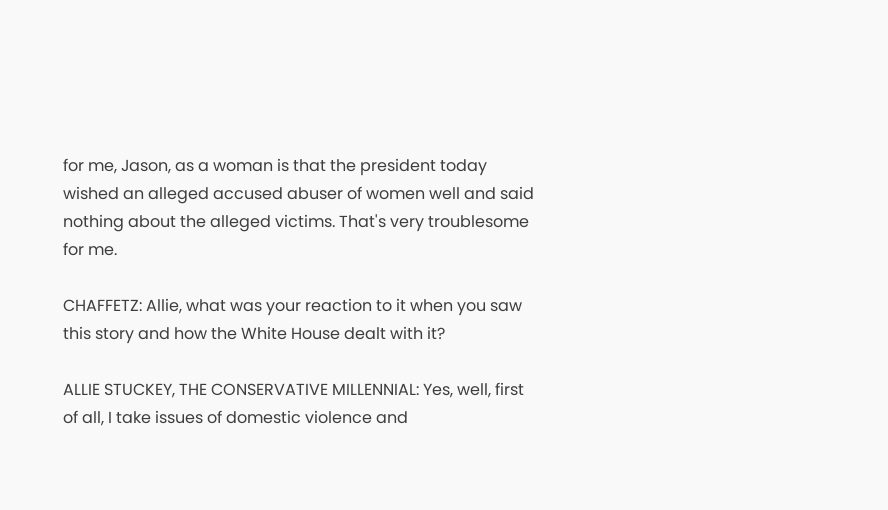for me, Jason, as a woman is that the president today wished an alleged accused abuser of women well and said nothing about the alleged victims. That's very troublesome for me.

CHAFFETZ: Allie, what was your reaction to it when you saw this story and how the White House dealt with it?

ALLIE STUCKEY, THE CONSERVATIVE MILLENNIAL: Yes, well, first of all, I take issues of domestic violence and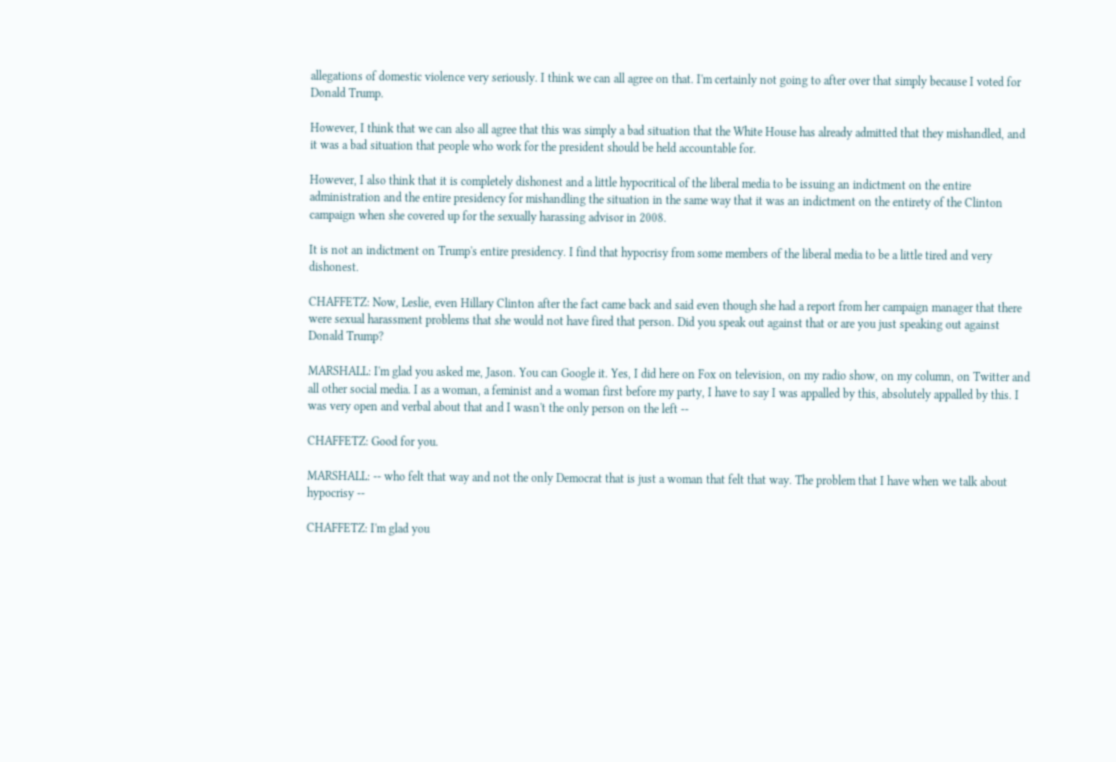allegations of domestic violence very seriously. I think we can all agree on that. I'm certainly not going to after over that simply because I voted for Donald Trump.

However, I think that we can also all agree that this was simply a bad situation that the White House has already admitted that they mishandled, and it was a bad situation that people who work for the president should be held accountable for.

However, I also think that it is completely dishonest and a little hypocritical of the liberal media to be issuing an indictment on the entire administration and the entire presidency for mishandling the situation in the same way that it was an indictment on the entirety of the Clinton campaign when she covered up for the sexually harassing advisor in 2008.

It is not an indictment on Trump's entire presidency. I find that hypocrisy from some members of the liberal media to be a little tired and very dishonest.

CHAFFETZ: Now, Leslie, even Hillary Clinton after the fact came back and said even though she had a report from her campaign manager that there were sexual harassment problems that she would not have fired that person. Did you speak out against that or are you just speaking out against Donald Trump?

MARSHALL: I'm glad you asked me, Jason. You can Google it. Yes, I did here on Fox on television, on my radio show, on my column, on Twitter and all other social media. I as a woman, a feminist and a woman first before my party, I have to say I was appalled by this, absolutely appalled by this. I was very open and verbal about that and I wasn't the only person on the left --

CHAFFETZ: Good for you.

MARSHALL: -- who felt that way and not the only Democrat that is just a woman that felt that way. The problem that I have when we talk about hypocrisy --

CHAFFETZ: I'm glad you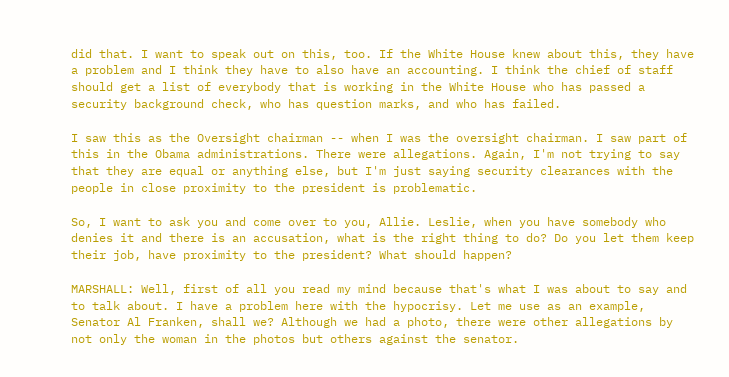did that. I want to speak out on this, too. If the White House knew about this, they have a problem and I think they have to also have an accounting. I think the chief of staff should get a list of everybody that is working in the White House who has passed a security background check, who has question marks, and who has failed.

I saw this as the Oversight chairman -- when I was the oversight chairman. I saw part of this in the Obama administrations. There were allegations. Again, I'm not trying to say that they are equal or anything else, but I'm just saying security clearances with the people in close proximity to the president is problematic.

So, I want to ask you and come over to you, Allie. Leslie, when you have somebody who denies it and there is an accusation, what is the right thing to do? Do you let them keep their job, have proximity to the president? What should happen?

MARSHALL: Well, first of all you read my mind because that's what I was about to say and to talk about. I have a problem here with the hypocrisy. Let me use as an example, Senator Al Franken, shall we? Although we had a photo, there were other allegations by not only the woman in the photos but others against the senator.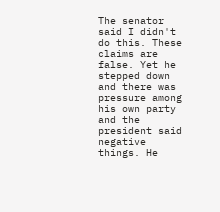The senator said I didn't do this. These claims are false. Yet he stepped down and there was pressure among his own party and the president said negative things. He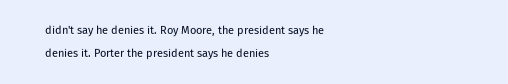didn't say he denies it. Roy Moore, the president says he denies it. Porter the president says he denies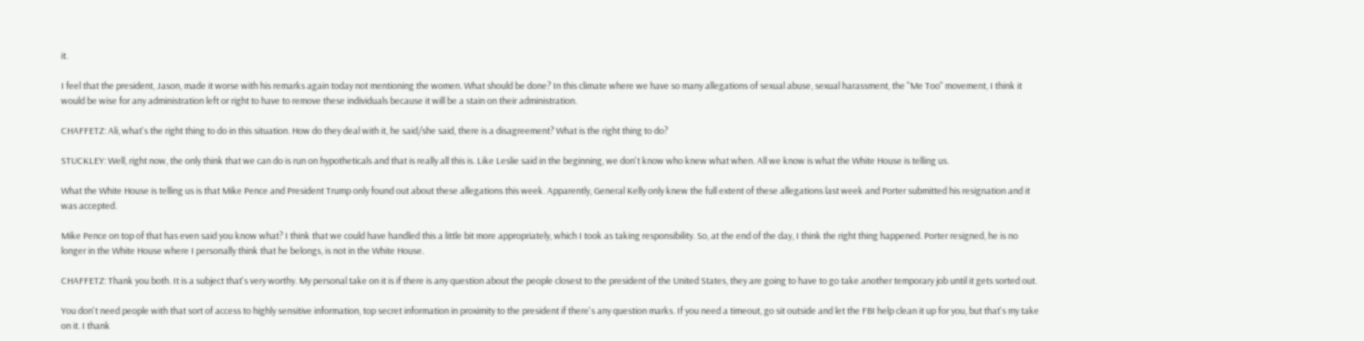it.

I feel that the president, Jason, made it worse with his remarks again today not mentioning the women. What should be done? In this climate where we have so many allegations of sexual abuse, sexual harassment, the "Me Too" movement, I think it would be wise for any administration left or right to have to remove these individuals because it will be a stain on their administration.

CHAFFETZ: Ali, what's the right thing to do in this situation. How do they deal with it, he said/she said, there is a disagreement? What is the right thing to do?

STUCKLEY: Well, right now, the only think that we can do is run on hypotheticals and that is really all this is. Like Leslie said in the beginning, we don't know who knew what when. All we know is what the White House is telling us.

What the White House is telling us is that Mike Pence and President Trump only found out about these allegations this week. Apparently, General Kelly only knew the full extent of these allegations last week and Porter submitted his resignation and it was accepted.

Mike Pence on top of that has even said you know what? I think that we could have handled this a little bit more appropriately, which I took as taking responsibility. So, at the end of the day, I think the right thing happened. Porter resigned, he is no longer in the White House where I personally think that he belongs, is not in the White House.

CHAFFETZ: Thank you both. It is a subject that's very worthy. My personal take on it is if there is any question about the people closest to the president of the United States, they are going to have to go take another temporary job until it gets sorted out.

You don't need people with that sort of access to highly sensitive information, top secret information in proximity to the president if there's any question marks. If you need a timeout, go sit outside and let the FBI help clean it up for you, but that's my take on it. I thank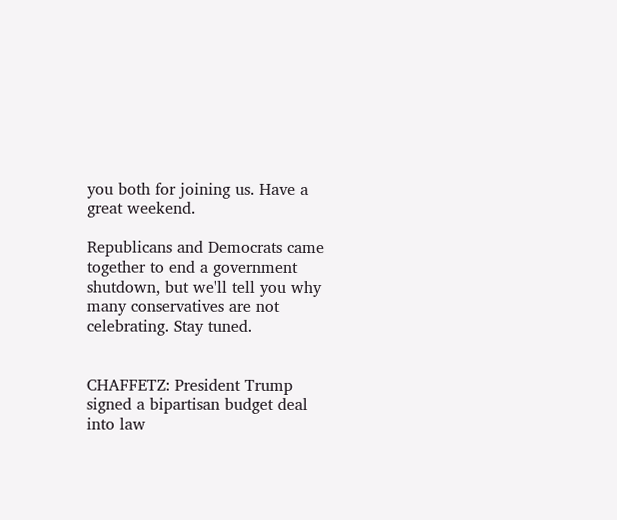you both for joining us. Have a great weekend.

Republicans and Democrats came together to end a government shutdown, but we'll tell you why many conservatives are not celebrating. Stay tuned.


CHAFFETZ: President Trump signed a bipartisan budget deal into law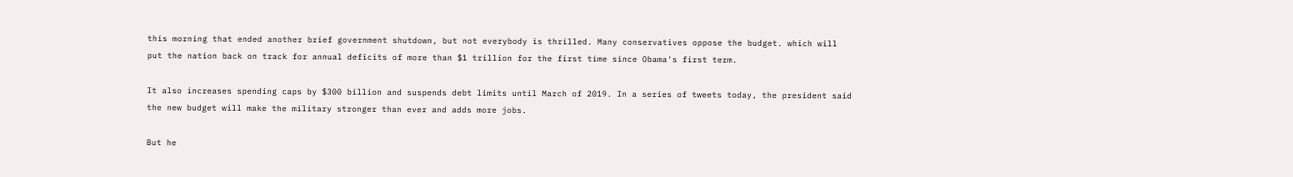this morning that ended another brief government shutdown, but not everybody is thrilled. Many conservatives oppose the budget. which will put the nation back on track for annual deficits of more than $1 trillion for the first time since Obama's first term.

It also increases spending caps by $300 billion and suspends debt limits until March of 2019. In a series of tweets today, the president said the new budget will make the military stronger than ever and adds more jobs.

But he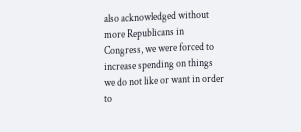also acknowledged without more Republicans in Congress, we were forced to increase spending on things we do not like or want in order to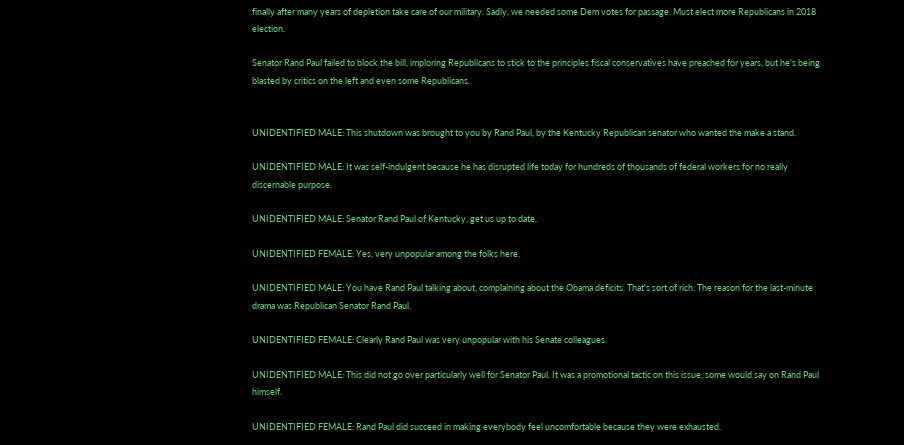finally after many years of depletion take care of our military. Sadly, we needed some Dem votes for passage. Must elect more Republicans in 2018 election.

Senator Rand Paul failed to block the bill, imploring Republicans to stick to the principles fiscal conservatives have preached for years, but he's being blasted by critics on the left and even some Republicans.


UNIDENTIFIED MALE: This shutdown was brought to you by Rand Paul, by the Kentucky Republican senator who wanted the make a stand.

UNIDENTIFIED MALE: It was self-indulgent because he has disrupted life today for hundreds of thousands of federal workers for no really discernable purpose.

UNIDENTIFIED MALE: Senator Rand Paul of Kentucky, get us up to date.

UNIDENTIFIED FEMALE: Yes, very unpopular among the folks here.

UNIDENTIFIED MALE: You have Rand Paul talking about, complaining about the Obama deficits. That's sort of rich. The reason for the last-minute drama was Republican Senator Rand Paul.

UNIDENTIFIED FEMALE: Clearly Rand Paul was very unpopular with his Senate colleagues.

UNIDENTIFIED MALE: This did not go over particularly well for Senator Paul. It was a promotional tactic on this issue, some would say on Rand Paul himself.

UNIDENTIFIED FEMALE: Rand Paul did succeed in making everybody feel uncomfortable because they were exhausted.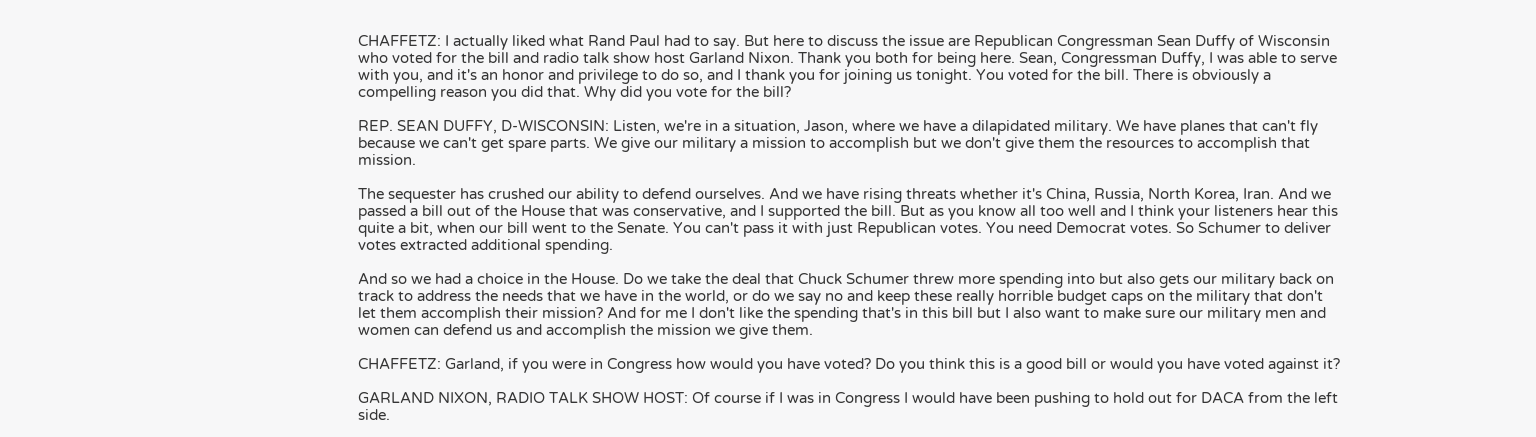CHAFFETZ: I actually liked what Rand Paul had to say. But here to discuss the issue are Republican Congressman Sean Duffy of Wisconsin who voted for the bill and radio talk show host Garland Nixon. Thank you both for being here. Sean, Congressman Duffy, I was able to serve with you, and it's an honor and privilege to do so, and I thank you for joining us tonight. You voted for the bill. There is obviously a compelling reason you did that. Why did you vote for the bill?

REP. SEAN DUFFY, D-WISCONSIN: Listen, we're in a situation, Jason, where we have a dilapidated military. We have planes that can't fly because we can't get spare parts. We give our military a mission to accomplish but we don't give them the resources to accomplish that mission.

The sequester has crushed our ability to defend ourselves. And we have rising threats whether it's China, Russia, North Korea, Iran. And we passed a bill out of the House that was conservative, and I supported the bill. But as you know all too well and I think your listeners hear this quite a bit, when our bill went to the Senate. You can't pass it with just Republican votes. You need Democrat votes. So Schumer to deliver votes extracted additional spending.

And so we had a choice in the House. Do we take the deal that Chuck Schumer threw more spending into but also gets our military back on track to address the needs that we have in the world, or do we say no and keep these really horrible budget caps on the military that don't let them accomplish their mission? And for me I don't like the spending that's in this bill but I also want to make sure our military men and women can defend us and accomplish the mission we give them.

CHAFFETZ: Garland, if you were in Congress how would you have voted? Do you think this is a good bill or would you have voted against it?

GARLAND NIXON, RADIO TALK SHOW HOST: Of course if I was in Congress I would have been pushing to hold out for DACA from the left side.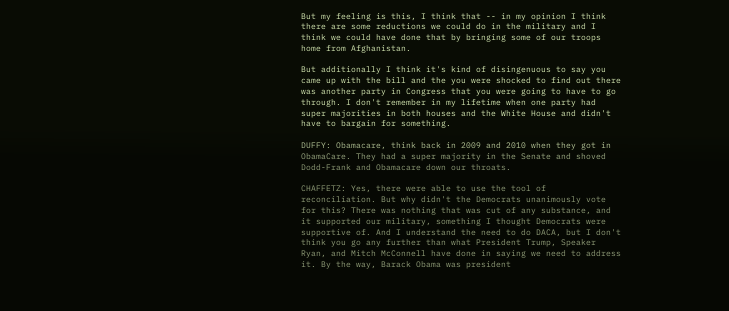But my feeling is this, I think that -- in my opinion I think there are some reductions we could do in the military and I think we could have done that by bringing some of our troops home from Afghanistan.

But additionally I think it's kind of disingenuous to say you came up with the bill and the you were shocked to find out there was another party in Congress that you were going to have to go through. I don't remember in my lifetime when one party had super majorities in both houses and the White House and didn't have to bargain for something.

DUFFY: Obamacare, think back in 2009 and 2010 when they got in ObamaCare. They had a super majority in the Senate and shoved Dodd-Frank and Obamacare down our throats.

CHAFFETZ: Yes, there were able to use the tool of reconciliation. But why didn't the Democrats unanimously vote for this? There was nothing that was cut of any substance, and it supported our military, something I thought Democrats were supportive of. And I understand the need to do DACA, but I don't think you go any further than what President Trump, Speaker Ryan, and Mitch McConnell have done in saying we need to address it. By the way, Barack Obama was president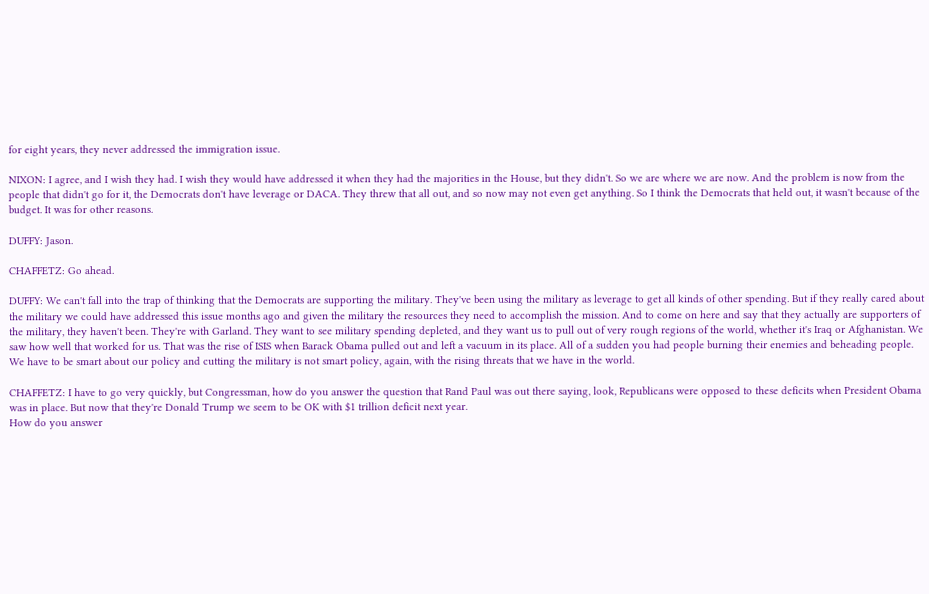for eight years, they never addressed the immigration issue.

NIXON: I agree, and I wish they had. I wish they would have addressed it when they had the majorities in the House, but they didn't. So we are where we are now. And the problem is now from the people that didn't go for it, the Democrats don't have leverage or DACA. They threw that all out, and so now may not even get anything. So I think the Democrats that held out, it wasn't because of the budget. It was for other reasons.

DUFFY: Jason.

CHAFFETZ: Go ahead.

DUFFY: We can't fall into the trap of thinking that the Democrats are supporting the military. They've been using the military as leverage to get all kinds of other spending. But if they really cared about the military we could have addressed this issue months ago and given the military the resources they need to accomplish the mission. And to come on here and say that they actually are supporters of the military, they haven't been. They're with Garland. They want to see military spending depleted, and they want us to pull out of very rough regions of the world, whether it's Iraq or Afghanistan. We saw how well that worked for us. That was the rise of ISIS when Barack Obama pulled out and left a vacuum in its place. All of a sudden you had people burning their enemies and beheading people. We have to be smart about our policy and cutting the military is not smart policy, again, with the rising threats that we have in the world.

CHAFFETZ: I have to go very quickly, but Congressman, how do you answer the question that Rand Paul was out there saying, look, Republicans were opposed to these deficits when President Obama was in place. But now that they're Donald Trump we seem to be OK with $1 trillion deficit next year.
How do you answer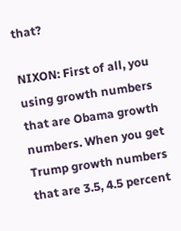that?

NIXON: First of all, you using growth numbers that are Obama growth numbers. When you get Trump growth numbers that are 3.5, 4.5 percent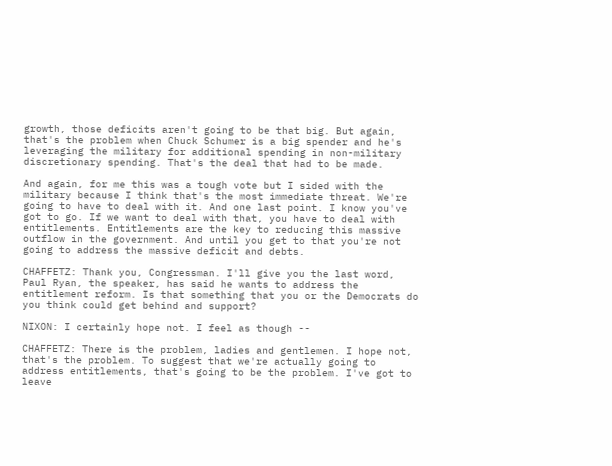growth, those deficits aren't going to be that big. But again, that's the problem when Chuck Schumer is a big spender and he's leveraging the military for additional spending in non-military discretionary spending. That's the deal that had to be made.

And again, for me this was a tough vote but I sided with the military because I think that's the most immediate threat. We're going to have to deal with it. And one last point. I know you've got to go. If we want to deal with that, you have to deal with entitlements. Entitlements are the key to reducing this massive outflow in the government. And until you get to that you're not going to address the massive deficit and debts.

CHAFFETZ: Thank you, Congressman. I'll give you the last word, Paul Ryan, the speaker, has said he wants to address the entitlement reform. Is that something that you or the Democrats do you think could get behind and support?

NIXON: I certainly hope not. I feel as though --

CHAFFETZ: There is the problem, ladies and gentlemen. I hope not, that's the problem. To suggest that we're actually going to address entitlements, that's going to be the problem. I've got to leave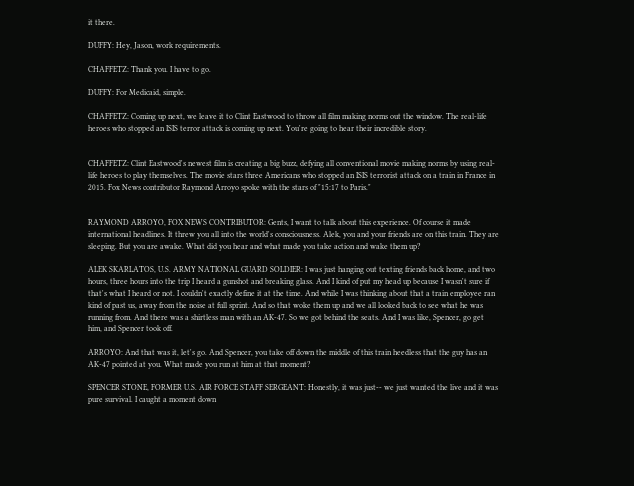it there.

DUFFY: Hey, Jason, work requirements.

CHAFFETZ: Thank you. I have to go.

DUFFY: For Medicaid, simple.

CHAFFETZ: Coming up next, we leave it to Clint Eastwood to throw all film making norms out the window. The real-life heroes who stopped an ISIS terror attack is coming up next. You're going to hear their incredible story.


CHAFFETZ: Clint Eastwood's newest film is creating a big buzz, defying all conventional movie making norms by using real-life heroes to play themselves. The movie stars three Americans who stopped an ISIS terrorist attack on a train in France in 2015. Fox News contributor Raymond Arroyo spoke with the stars of "15:17 to Paris."


RAYMOND ARROYO, FOX NEWS CONTRIBUTOR: Gents, I want to talk about this experience. Of course it made international headlines. It threw you all into the world's consciousness. Alek, you and your friends are on this train. They are sleeping. But you are awake. What did you hear and what made you take action and wake them up?

ALEK SKARLATOS, U.S. ARMY NATIONAL GUARD SOLDIER: I was just hanging out texting friends back home, and two hours, three hours into the trip I heard a gunshot and breaking glass. And I kind of put my head up because I wasn't sure if that's what I heard or not. I couldn't exactly define it at the time. And while I was thinking about that a train employee ran kind of past us, away from the noise at full sprint. And so that woke them up and we all looked back to see what he was running from. And there was a shirtless man with an AK-47. So we got behind the seats. And I was like, Spencer, go get him, and Spencer took off.

ARROYO: And that was it, let's go. And Spencer, you take off down the middle of this train heedless that the guy has an AK-47 pointed at you. What made you run at him at that moment?

SPENCER STONE, FORMER U.S. AIR FORCE STAFF SERGEANT: Honestly, it was just-- we just wanted the live and it was pure survival. I caught a moment down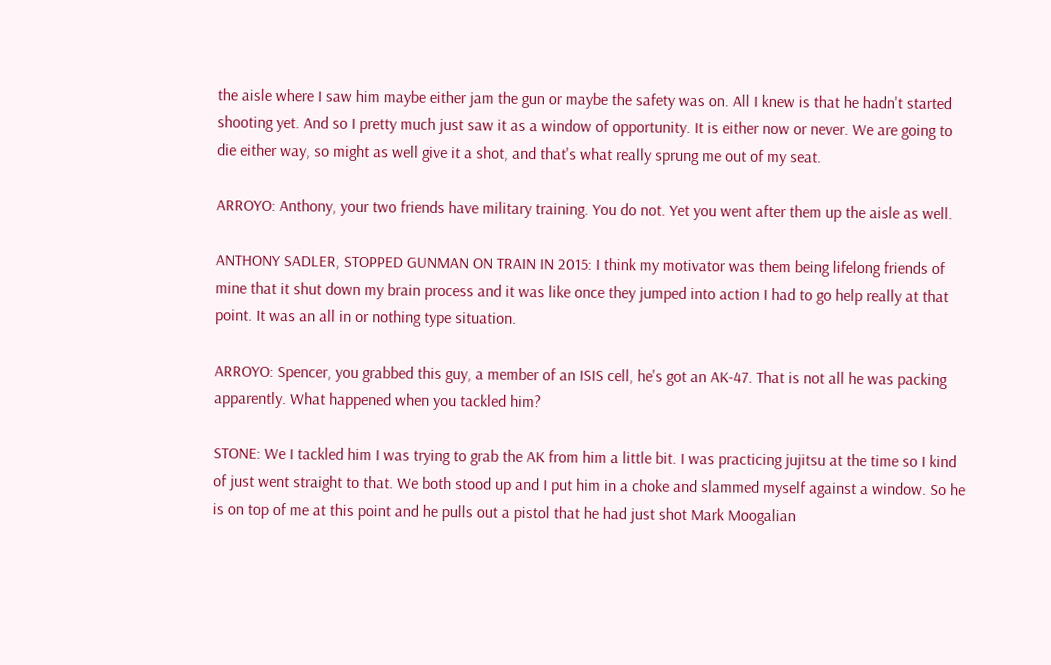the aisle where I saw him maybe either jam the gun or maybe the safety was on. All I knew is that he hadn't started shooting yet. And so I pretty much just saw it as a window of opportunity. It is either now or never. We are going to die either way, so might as well give it a shot, and that's what really sprung me out of my seat.

ARROYO: Anthony, your two friends have military training. You do not. Yet you went after them up the aisle as well.

ANTHONY SADLER, STOPPED GUNMAN ON TRAIN IN 2015: I think my motivator was them being lifelong friends of mine that it shut down my brain process and it was like once they jumped into action I had to go help really at that point. It was an all in or nothing type situation.

ARROYO: Spencer, you grabbed this guy, a member of an ISIS cell, he's got an AK-47. That is not all he was packing apparently. What happened when you tackled him?

STONE: We I tackled him I was trying to grab the AK from him a little bit. I was practicing jujitsu at the time so I kind of just went straight to that. We both stood up and I put him in a choke and slammed myself against a window. So he is on top of me at this point and he pulls out a pistol that he had just shot Mark Moogalian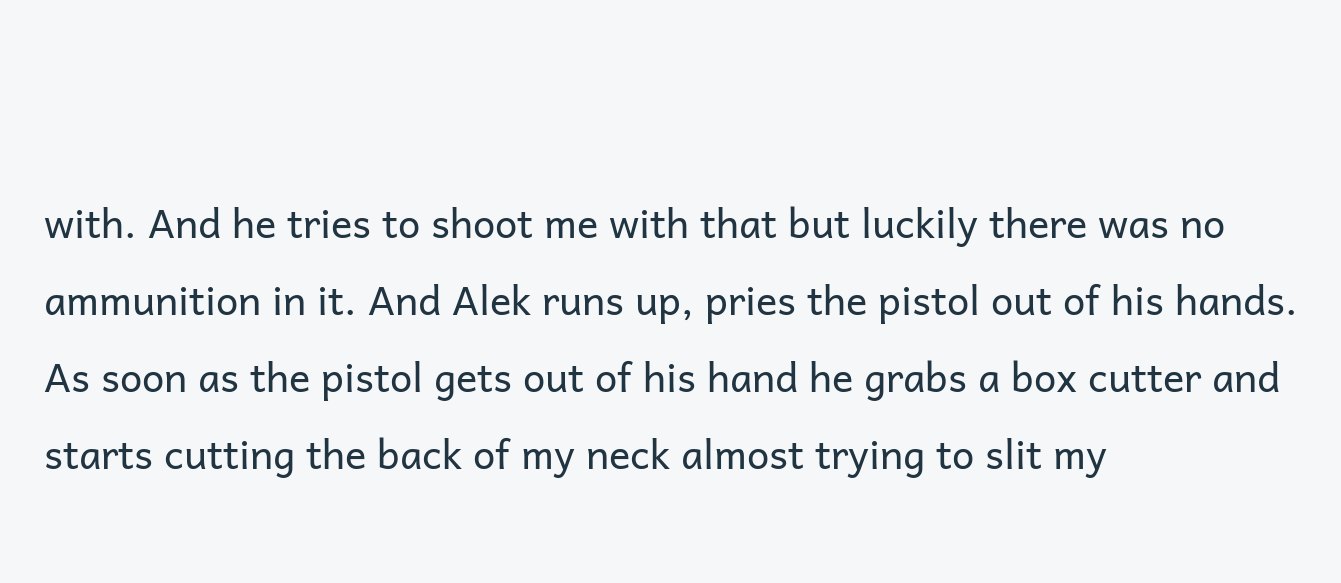with. And he tries to shoot me with that but luckily there was no ammunition in it. And Alek runs up, pries the pistol out of his hands. As soon as the pistol gets out of his hand he grabs a box cutter and starts cutting the back of my neck almost trying to slit my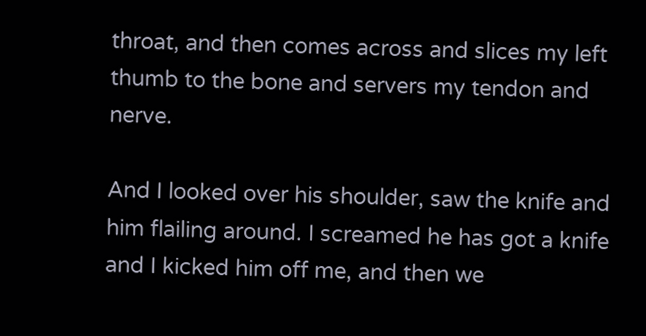throat, and then comes across and slices my left thumb to the bone and servers my tendon and nerve.

And I looked over his shoulder, saw the knife and him flailing around. I screamed he has got a knife and I kicked him off me, and then we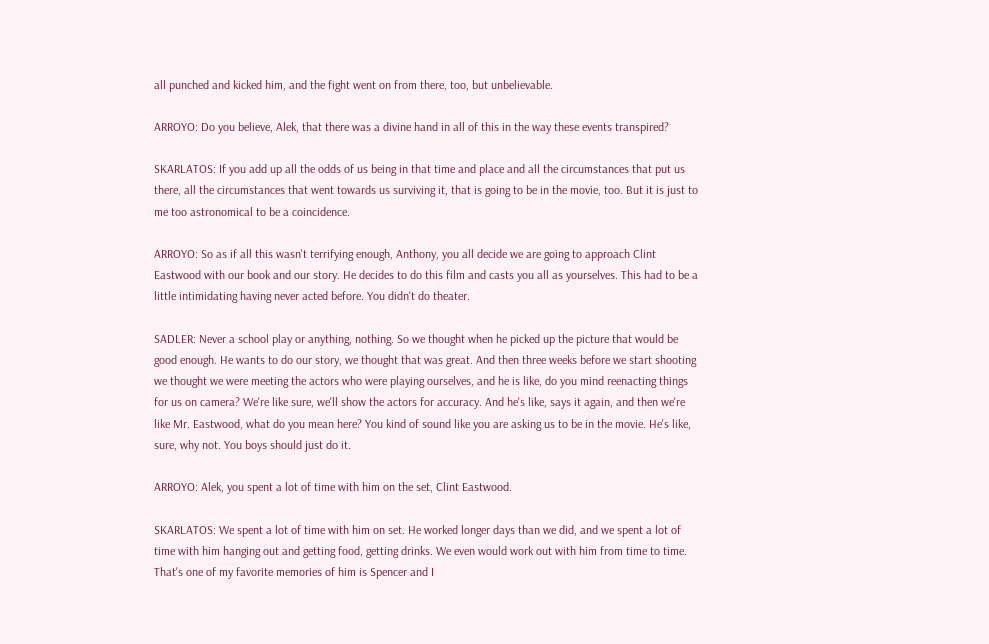all punched and kicked him, and the fight went on from there, too, but unbelievable.

ARROYO: Do you believe, Alek, that there was a divine hand in all of this in the way these events transpired?

SKARLATOS: If you add up all the odds of us being in that time and place and all the circumstances that put us there, all the circumstances that went towards us surviving it, that is going to be in the movie, too. But it is just to me too astronomical to be a coincidence.

ARROYO: So as if all this wasn't terrifying enough, Anthony, you all decide we are going to approach Clint Eastwood with our book and our story. He decides to do this film and casts you all as yourselves. This had to be a little intimidating having never acted before. You didn't do theater.

SADLER: Never a school play or anything, nothing. So we thought when he picked up the picture that would be good enough. He wants to do our story, we thought that was great. And then three weeks before we start shooting we thought we were meeting the actors who were playing ourselves, and he is like, do you mind reenacting things for us on camera? We're like sure, we'll show the actors for accuracy. And he's like, says it again, and then we're like Mr. Eastwood, what do you mean here? You kind of sound like you are asking us to be in the movie. He's like, sure, why not. You boys should just do it.

ARROYO: Alek, you spent a lot of time with him on the set, Clint Eastwood.

SKARLATOS: We spent a lot of time with him on set. He worked longer days than we did, and we spent a lot of time with him hanging out and getting food, getting drinks. We even would work out with him from time to time. That's one of my favorite memories of him is Spencer and I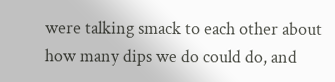were talking smack to each other about how many dips we do could do, and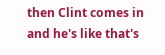then Clint comes in and he's like that's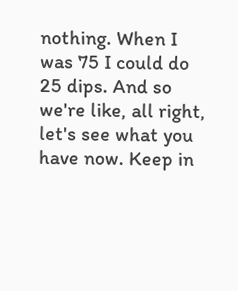nothing. When I was 75 I could do 25 dips. And so we're like, all right, let's see what you have now. Keep in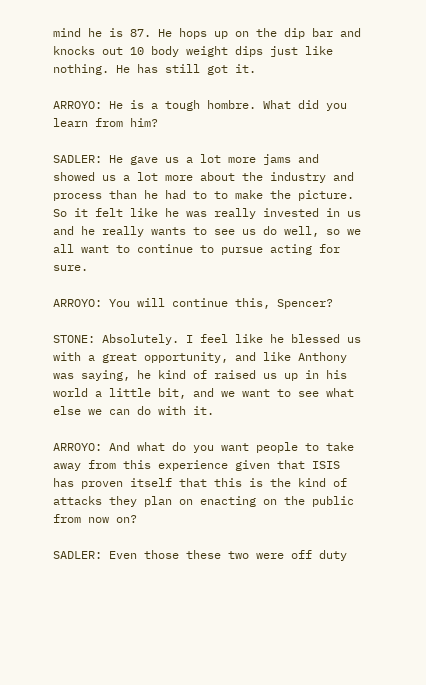mind he is 87. He hops up on the dip bar and knocks out 10 body weight dips just like nothing. He has still got it.

ARROYO: He is a tough hombre. What did you learn from him?

SADLER: He gave us a lot more jams and showed us a lot more about the industry and process than he had to to make the picture. So it felt like he was really invested in us and he really wants to see us do well, so we all want to continue to pursue acting for sure.

ARROYO: You will continue this, Spencer?

STONE: Absolutely. I feel like he blessed us with a great opportunity, and like Anthony was saying, he kind of raised us up in his world a little bit, and we want to see what else we can do with it.

ARROYO: And what do you want people to take away from this experience given that ISIS has proven itself that this is the kind of attacks they plan on enacting on the public from now on?

SADLER: Even those these two were off duty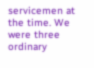servicemen at the time. We were three ordinary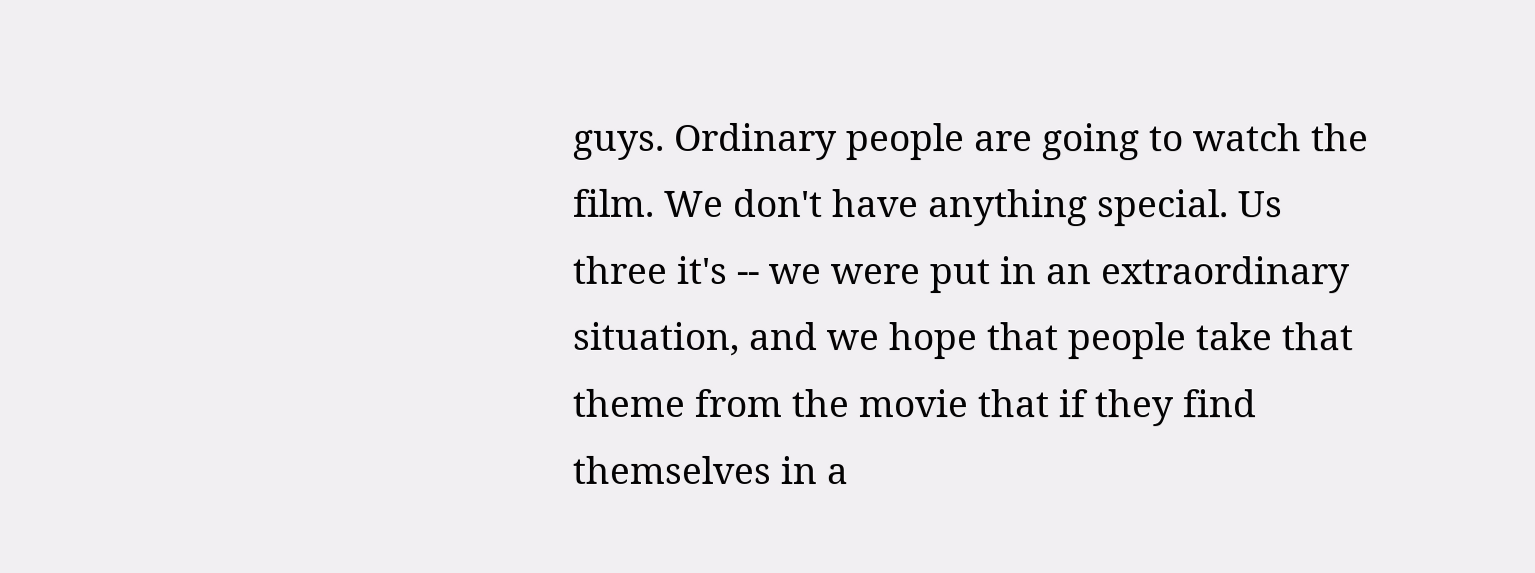guys. Ordinary people are going to watch the film. We don't have anything special. Us three it's -- we were put in an extraordinary situation, and we hope that people take that theme from the movie that if they find themselves in a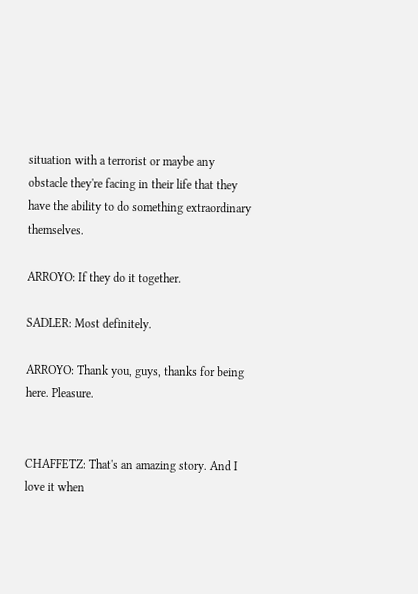situation with a terrorist or maybe any obstacle they're facing in their life that they have the ability to do something extraordinary themselves.

ARROYO: If they do it together.

SADLER: Most definitely.

ARROYO: Thank you, guys, thanks for being here. Pleasure.


CHAFFETZ: That's an amazing story. And I love it when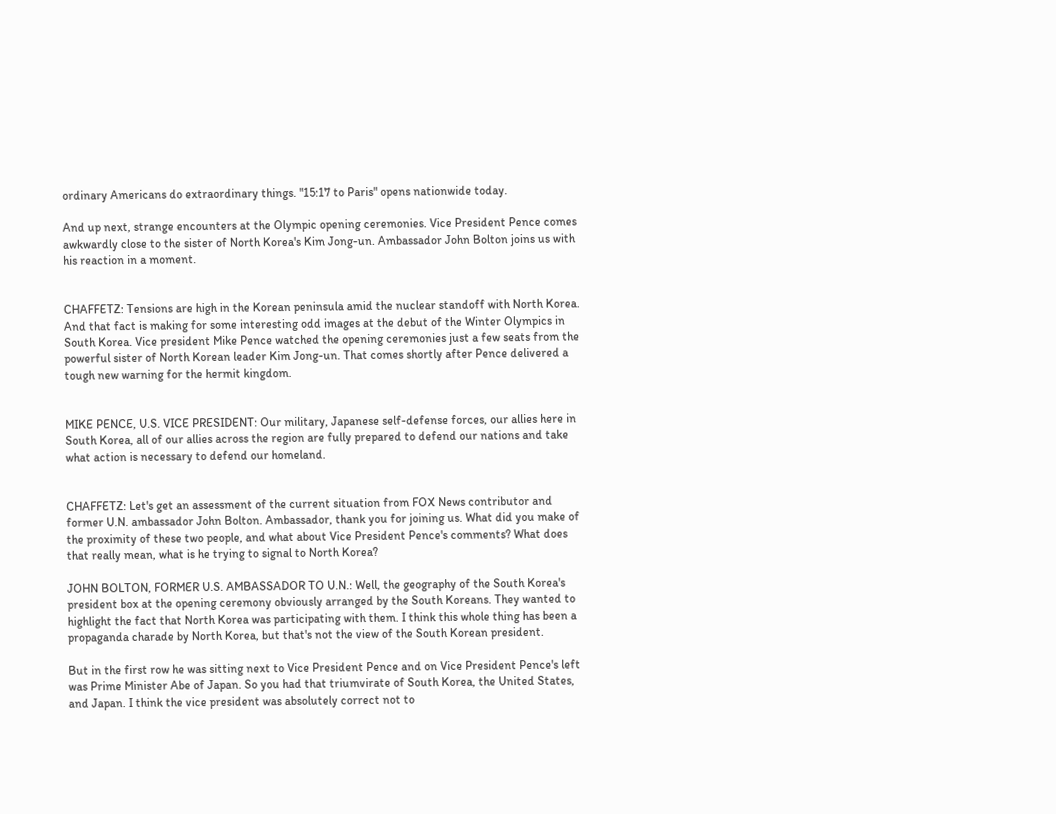ordinary Americans do extraordinary things. "15:17 to Paris" opens nationwide today.

And up next, strange encounters at the Olympic opening ceremonies. Vice President Pence comes awkwardly close to the sister of North Korea's Kim Jong-un. Ambassador John Bolton joins us with his reaction in a moment.


CHAFFETZ: Tensions are high in the Korean peninsula amid the nuclear standoff with North Korea. And that fact is making for some interesting odd images at the debut of the Winter Olympics in South Korea. Vice president Mike Pence watched the opening ceremonies just a few seats from the powerful sister of North Korean leader Kim Jong-un. That comes shortly after Pence delivered a tough new warning for the hermit kingdom.


MIKE PENCE, U.S. VICE PRESIDENT: Our military, Japanese self-defense forces, our allies here in South Korea, all of our allies across the region are fully prepared to defend our nations and take what action is necessary to defend our homeland.


CHAFFETZ: Let's get an assessment of the current situation from FOX News contributor and former U.N. ambassador John Bolton. Ambassador, thank you for joining us. What did you make of the proximity of these two people, and what about Vice President Pence's comments? What does that really mean, what is he trying to signal to North Korea?

JOHN BOLTON, FORMER U.S. AMBASSADOR TO U.N.: Well, the geography of the South Korea's president box at the opening ceremony obviously arranged by the South Koreans. They wanted to highlight the fact that North Korea was participating with them. I think this whole thing has been a propaganda charade by North Korea, but that's not the view of the South Korean president.

But in the first row he was sitting next to Vice President Pence and on Vice President Pence's left was Prime Minister Abe of Japan. So you had that triumvirate of South Korea, the United States, and Japan. I think the vice president was absolutely correct not to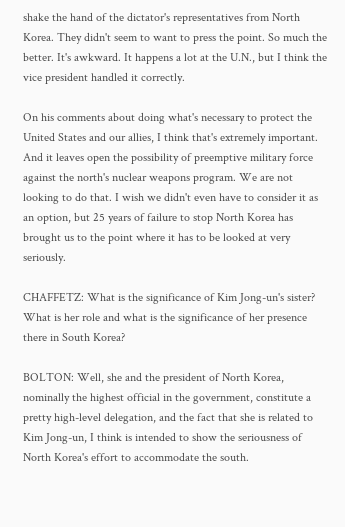shake the hand of the dictator's representatives from North Korea. They didn't seem to want to press the point. So much the better. It's awkward. It happens a lot at the U.N., but I think the vice president handled it correctly.

On his comments about doing what's necessary to protect the United States and our allies, I think that's extremely important. And it leaves open the possibility of preemptive military force against the north's nuclear weapons program. We are not looking to do that. I wish we didn't even have to consider it as an option, but 25 years of failure to stop North Korea has brought us to the point where it has to be looked at very seriously.

CHAFFETZ: What is the significance of Kim Jong-un's sister? What is her role and what is the significance of her presence there in South Korea?

BOLTON: Well, she and the president of North Korea, nominally the highest official in the government, constitute a pretty high-level delegation, and the fact that she is related to Kim Jong-un, I think is intended to show the seriousness of North Korea's effort to accommodate the south.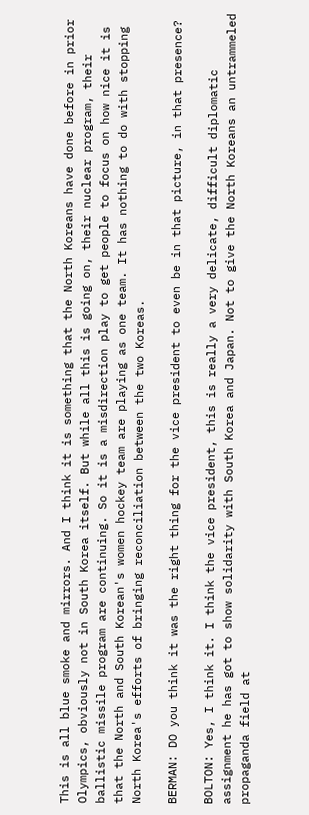This is all blue smoke and mirrors. And I think it is something that the North Koreans have done before in prior Olympics, obviously not in South Korea itself. But while all this is going on, their nuclear program, their ballistic missile program are continuing. So it is a misdirection play to get people to focus on how nice it is that the North and South Korean's women hockey team are playing as one team. It has nothing to do with stopping North Korea's efforts of bringing reconciliation between the two Koreas.

BERMAN: DO you think it was the right thing for the vice president to even be in that picture, in that presence?

BOLTON: Yes, I think it. I think the vice president, this is really a very delicate, difficult diplomatic assignment he has got to show solidarity with South Korea and Japan. Not to give the North Koreans an untrammeled propaganda field at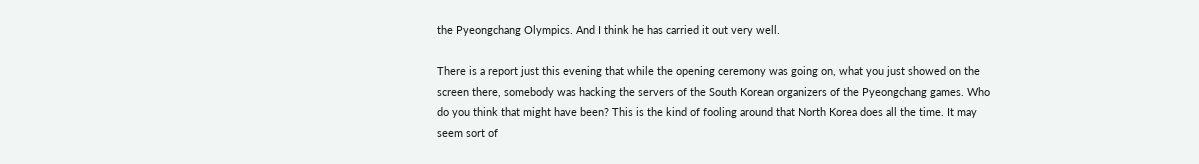the Pyeongchang Olympics. And I think he has carried it out very well.

There is a report just this evening that while the opening ceremony was going on, what you just showed on the screen there, somebody was hacking the servers of the South Korean organizers of the Pyeongchang games. Who do you think that might have been? This is the kind of fooling around that North Korea does all the time. It may seem sort of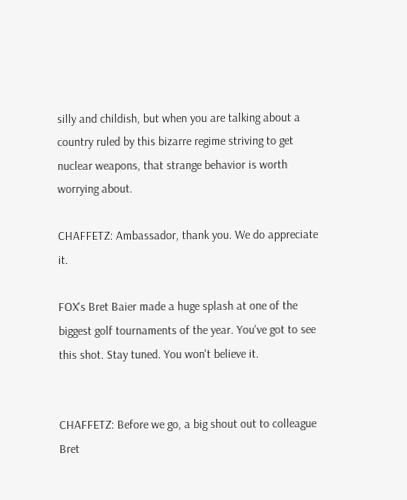silly and childish, but when you are talking about a country ruled by this bizarre regime striving to get nuclear weapons, that strange behavior is worth worrying about.

CHAFFETZ: Ambassador, thank you. We do appreciate it.

FOX's Bret Baier made a huge splash at one of the biggest golf tournaments of the year. You've got to see this shot. Stay tuned. You won't believe it.


CHAFFETZ: Before we go, a big shout out to colleague Bret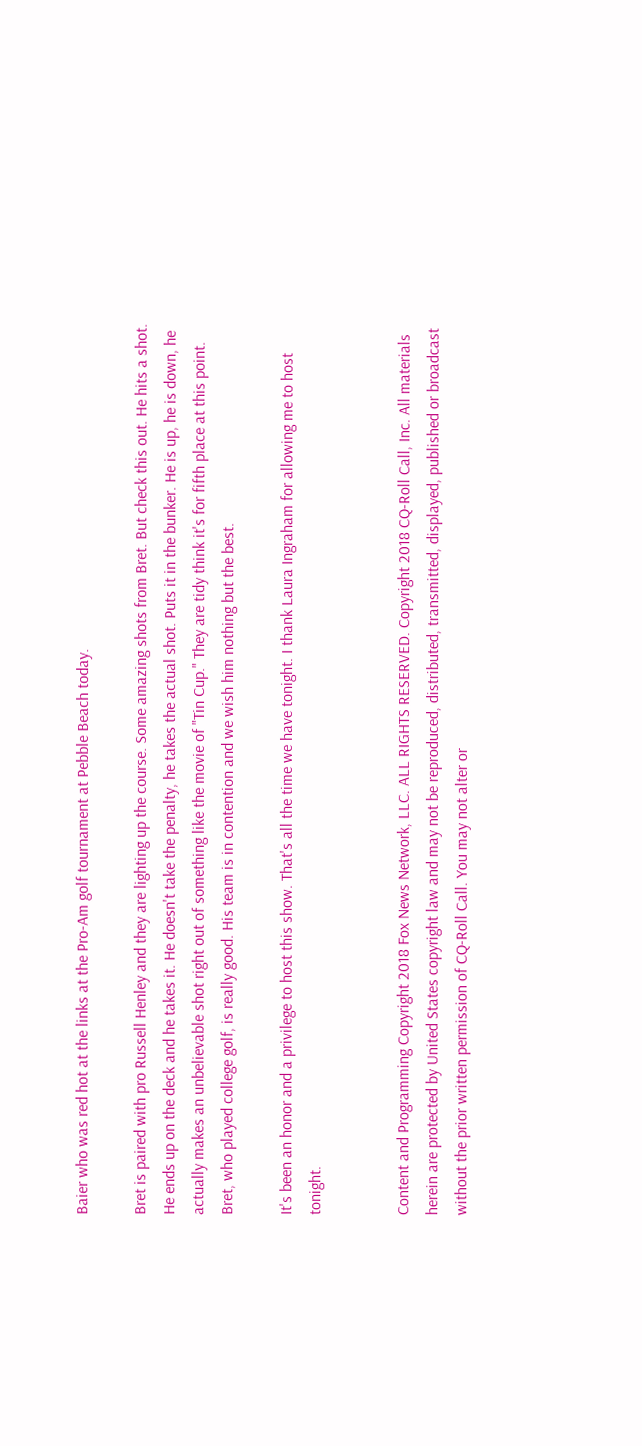Baier who was red hot at the links at the Pro-Am golf tournament at Pebble Beach today.

Bret is paired with pro Russell Henley and they are lighting up the course. Some amazing shots from Bret. But check this out. He hits a shot. He ends up on the deck and he takes it. He doesn't take the penalty, he takes the actual shot. Puts it in the bunker. He is up, he is down, he actually makes an unbelievable shot right out of something like the movie of "Tin Cup." They are tidy think it's for fifth place at this point. Bret, who played college golf, is really good. His team is in contention and we wish him nothing but the best.

It's been an honor and a privilege to host this show. That's all the time we have tonight. I thank Laura Ingraham for allowing me to host tonight.


Content and Programming Copyright 2018 Fox News Network, LLC. ALL RIGHTS RESERVED. Copyright 2018 CQ-Roll Call, Inc. All materials herein are protected by United States copyright law and may not be reproduced, distributed, transmitted, displayed, published or broadcast without the prior written permission of CQ-Roll Call. You may not alter or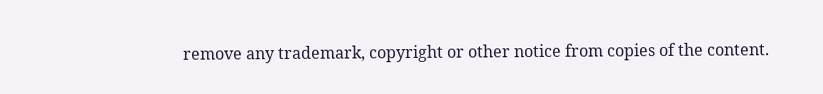remove any trademark, copyright or other notice from copies of the content.